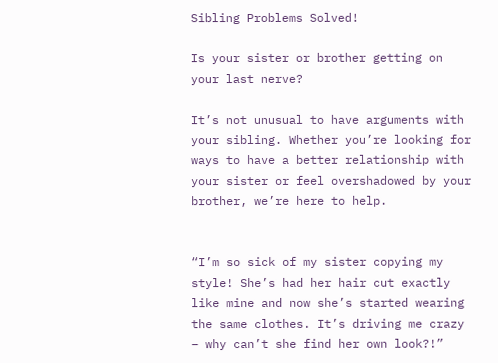Sibling Problems Solved!

Is your sister or brother getting on your last nerve?

It’s not unusual to have arguments with your sibling. Whether you’re looking for ways to have a better relationship with your sister or feel overshadowed by your brother, we’re here to help.


“I’m so sick of my sister copying my style! She’s had her hair cut exactly like mine and now she’s started wearing the same clothes. It’s driving me crazy – why can’t she find her own look?!”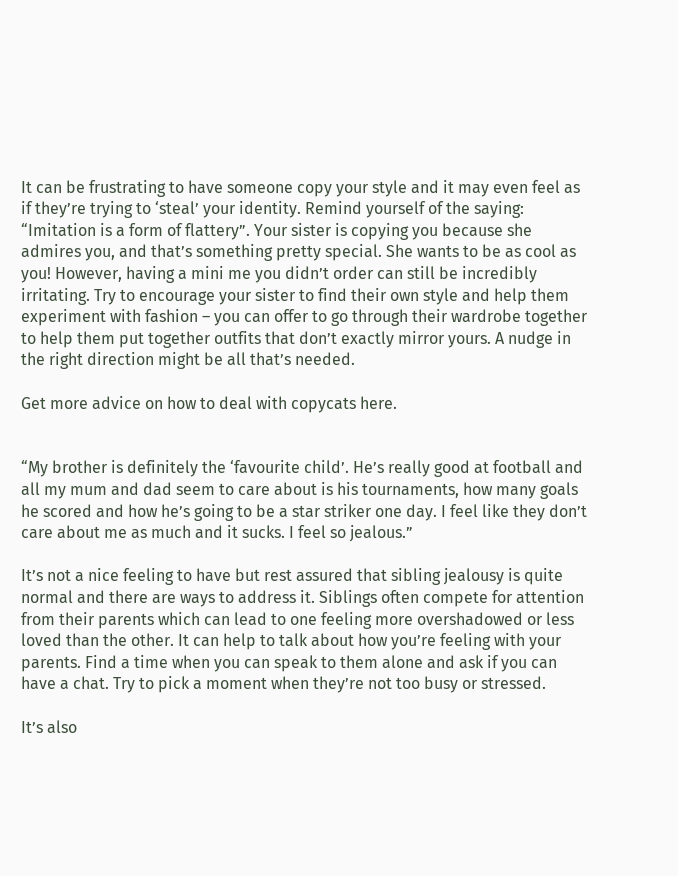It can be frustrating to have someone copy your style and it may even feel as if they’re trying to ‘steal’ your identity. Remind yourself of the saying: “Imitation is a form of flattery”. Your sister is copying you because she admires you, and that’s something pretty special. She wants to be as cool as you! However, having a mini me you didn’t order can still be incredibly irritating. Try to encourage your sister to find their own style and help them experiment with fashion – you can offer to go through their wardrobe together to help them put together outfits that don’t exactly mirror yours. A nudge in the right direction might be all that’s needed.

Get more advice on how to deal with copycats here.


“My brother is definitely the ‘favourite child’. He’s really good at football and all my mum and dad seem to care about is his tournaments, how many goals he scored and how he’s going to be a star striker one day. I feel like they don’t care about me as much and it sucks. I feel so jealous.”

It’s not a nice feeling to have but rest assured that sibling jealousy is quite normal and there are ways to address it. Siblings often compete for attention from their parents which can lead to one feeling more overshadowed or less loved than the other. It can help to talk about how you’re feeling with your parents. Find a time when you can speak to them alone and ask if you can have a chat. Try to pick a moment when they’re not too busy or stressed.

It’s also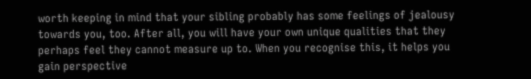worth keeping in mind that your sibling probably has some feelings of jealousy towards you, too. After all, you will have your own unique qualities that they perhaps feel they cannot measure up to. When you recognise this, it helps you gain perspective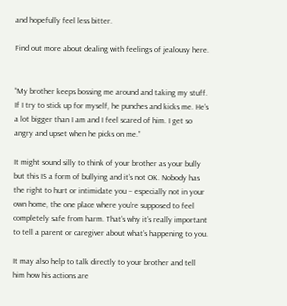and hopefully feel less bitter.

Find out more about dealing with feelings of jealousy here.


“My brother keeps bossing me around and taking my stuff. If I try to stick up for myself, he punches and kicks me. He’s a lot bigger than I am and I feel scared of him. I get so angry and upset when he picks on me.”

It might sound silly to think of your brother as your bully but this IS a form of bullying and it’s not OK. Nobody has the right to hurt or intimidate you – especially not in your own home, the one place where you’re supposed to feel completely safe from harm. That’s why it’s really important to tell a parent or caregiver about what’s happening to you.

It may also help to talk directly to your brother and tell him how his actions are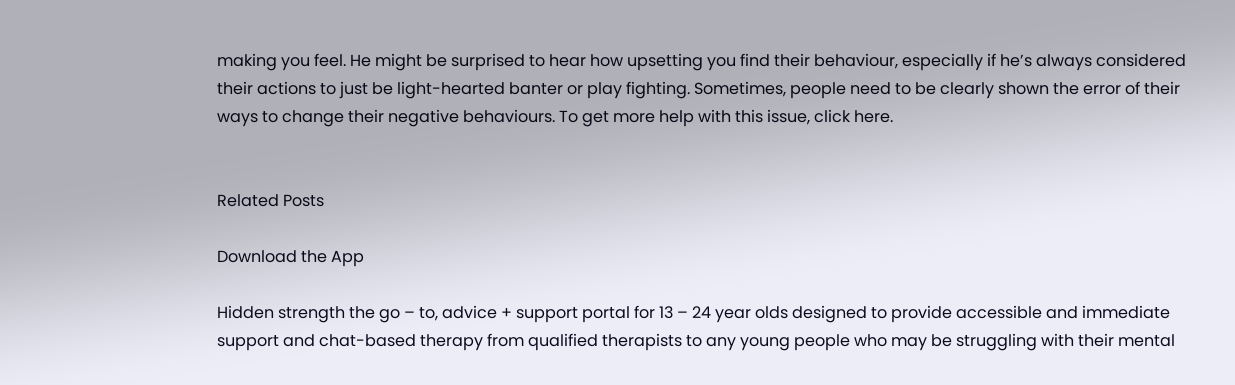making you feel. He might be surprised to hear how upsetting you find their behaviour, especially if he’s always considered their actions to just be light-hearted banter or play fighting. Sometimes, people need to be clearly shown the error of their ways to change their negative behaviours. To get more help with this issue, click here.


Related Posts

Download the App

Hidden strength the go – to, advice + support portal for 13 – 24 year olds designed to provide accessible and immediate support and chat-based therapy from qualified therapists to any young people who may be struggling with their mental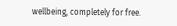wellbeing, completely for free.